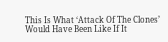This Is What ‘Attack Of The Clones’ Would Have Been Like If It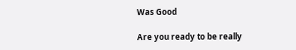Was Good

Are you ready to be really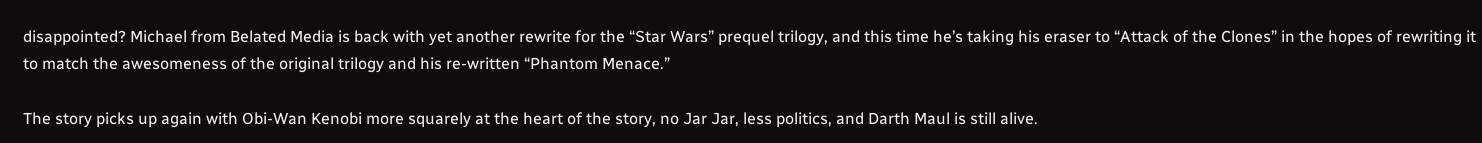disappointed? Michael from Belated Media is back with yet another rewrite for the “Star Wars” prequel trilogy, and this time he’s taking his eraser to “Attack of the Clones” in the hopes of rewriting it to match the awesomeness of the original trilogy and his re-written “Phantom Menace.”

The story picks up again with Obi-Wan Kenobi more squarely at the heart of the story, no Jar Jar, less politics, and Darth Maul is still alive.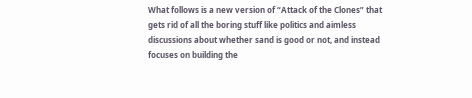What follows is a new version of “Attack of the Clones” that gets rid of all the boring stuff like politics and aimless discussions about whether sand is good or not, and instead focuses on building the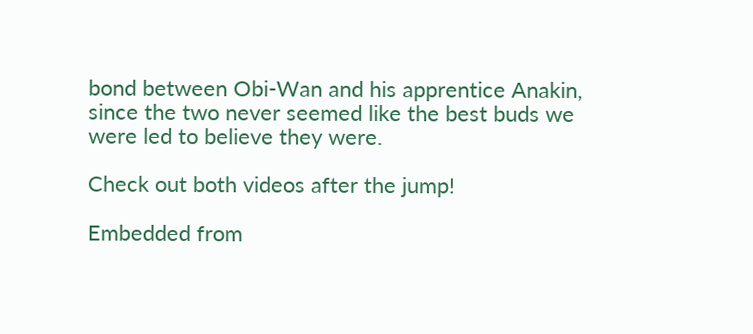bond between Obi-Wan and his apprentice Anakin, since the two never seemed like the best buds we were led to believe they were.

Check out both videos after the jump!

Embedded from